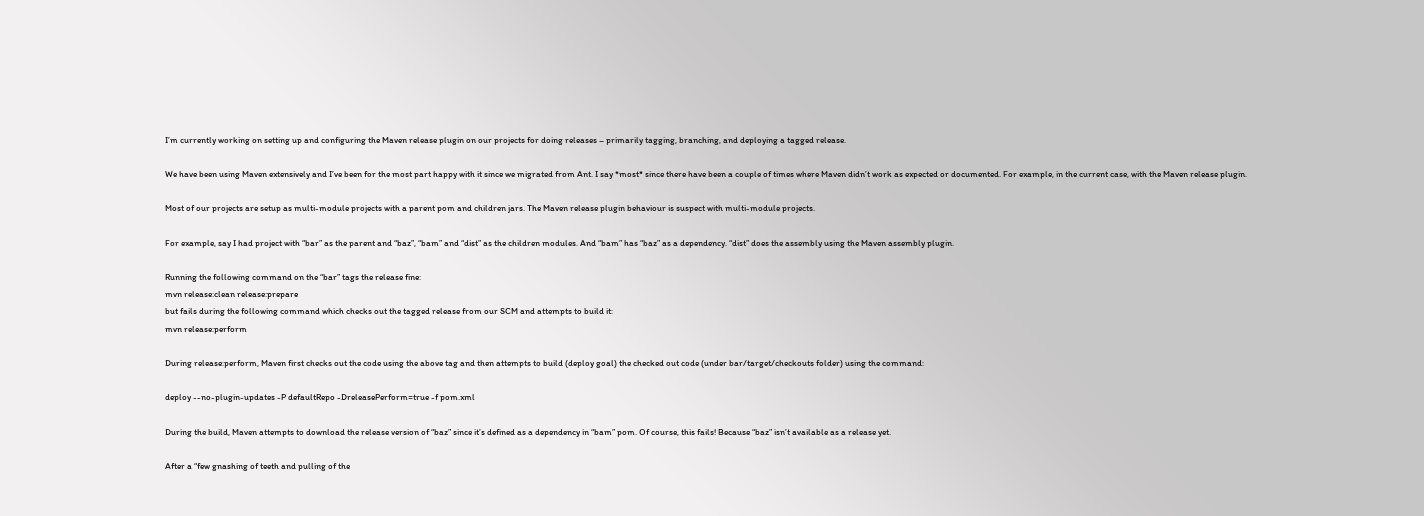I’m currently working on setting up and configuring the Maven release plugin on our projects for doing releases – primarily tagging, branching, and deploying a tagged release.

We have been using Maven extensively and I’ve been for the most part happy with it since we migrated from Ant. I say *most* since there have been a couple of times where Maven didn’t work as expected or documented. For example, in the current case, with the Maven release plugin.

Most of our projects are setup as multi-module projects with a parent pom and children jars. The Maven release plugin behaviour is suspect with multi-module projects.

For example, say I had project with “bar” as the parent and “baz”, “bam” and “dist” as the children modules. And “bam” has “baz” as a dependency. “dist” does the assembly using the Maven assembly plugin.

Running the following command on the “bar” tags the release fine:
mvn release:clean release:prepare
but fails during the following command which checks out the tagged release from our SCM and attempts to build it:
mvn release:perform

During release:perform, Maven first checks out the code using the above tag and then attempts to build (deploy goal) the checked out code (under bar/target/checkouts folder) using the command:

deploy --no-plugin-updates -P defaultRepo -DreleasePerform=true -f pom.xml

During the build, Maven attempts to download the release version of “baz” since it’s defined as a dependency in “bam” pom. Of course, this fails! Because “baz” isn’t available as a release yet.

After a “few gnashing of teeth and pulling of the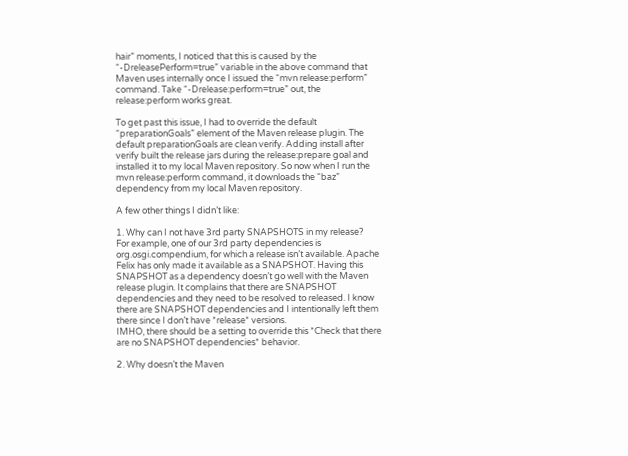hair” moments, I noticed that this is caused by the “-DreleasePerform=true” variable in the above command that Maven uses internally once I issued the “mvn release:perform” command. Take “-Drelease:perform=true” out, the release:perform works great.

To get past this issue, I had to override the default “preparationGoals” element of the Maven release plugin. The default preparationGoals are clean verify. Adding install after verify built the release jars during the release:prepare goal and installed it to my local Maven repository. So now when I run the mvn release:perform command, it downloads the “baz” dependency from my local Maven repository.

A few other things I didn’t like:

1. Why can I not have 3rd party SNAPSHOTS in my release?
For example, one of our 3rd party dependencies is org.osgi.compendium, for which a release isn’t available. Apache Felix has only made it available as a SNAPSHOT. Having this SNAPSHOT as a dependency doesn’t go well with the Maven release plugin. It complains that there are SNAPSHOT dependencies and they need to be resolved to released. I know there are SNAPSHOT dependencies and I intentionally left them there since I don’t have *release* versions.
IMHO, there should be a setting to override this *Check that there are no SNAPSHOT dependencies* behavior.

2. Why doesn’t the Maven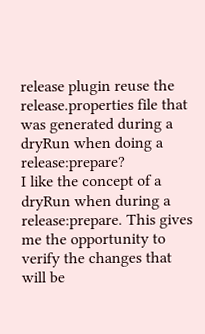release plugin reuse the release.properties file that was generated during a dryRun when doing a release:prepare?
I like the concept of a dryRun when during a release:prepare. This gives me the opportunity to verify the changes that will be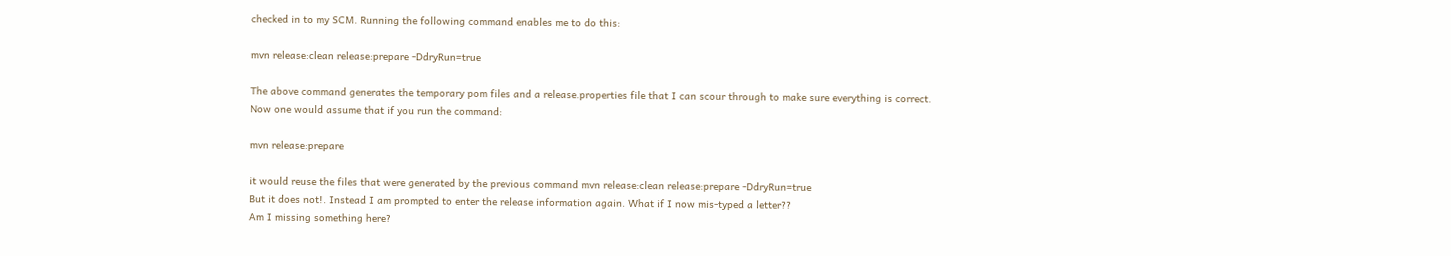checked in to my SCM. Running the following command enables me to do this:

mvn release:clean release:prepare -DdryRun=true

The above command generates the temporary pom files and a release.properties file that I can scour through to make sure everything is correct.
Now one would assume that if you run the command:

mvn release:prepare

it would reuse the files that were generated by the previous command mvn release:clean release:prepare -DdryRun=true
But it does not!. Instead I am prompted to enter the release information again. What if I now mis-typed a letter??
Am I missing something here?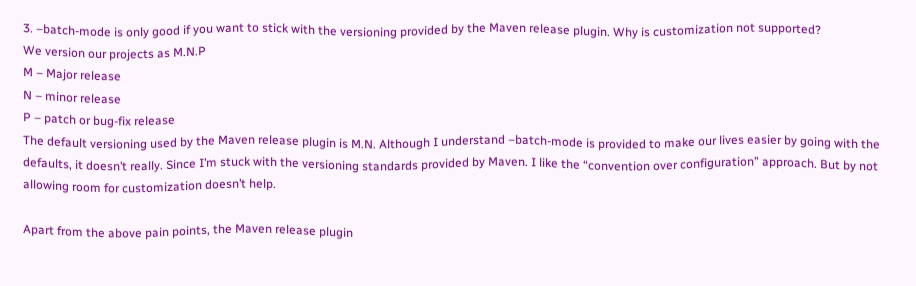3. –batch-mode is only good if you want to stick with the versioning provided by the Maven release plugin. Why is customization not supported?
We version our projects as M.N.P
M – Major release
N – minor release
P – patch or bug-fix release
The default versioning used by the Maven release plugin is M.N. Although I understand –batch-mode is provided to make our lives easier by going with the defaults, it doesn’t really. Since I’m stuck with the versioning standards provided by Maven. I like the “convention over configuration” approach. But by not allowing room for customization doesn’t help.

Apart from the above pain points, the Maven release plugin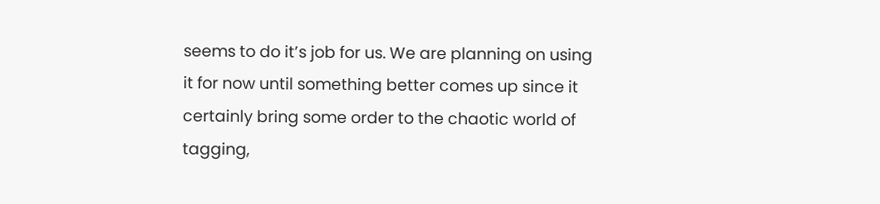seems to do it’s job for us. We are planning on using it for now until something better comes up since it certainly bring some order to the chaotic world of tagging,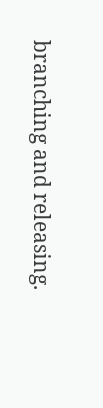branching and releasing.